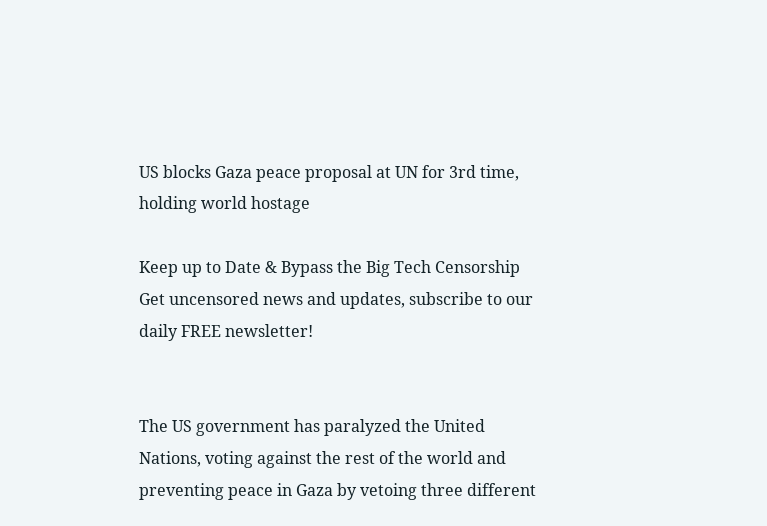US blocks Gaza peace proposal at UN for 3rd time, holding world hostage

Keep up to Date & Bypass the Big Tech Censorship
Get uncensored news and updates, subscribe to our daily FREE newsletter!


The US government has paralyzed the United Nations, voting against the rest of the world and preventing peace in Gaza by vetoing three different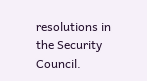resolutions in the Security Council.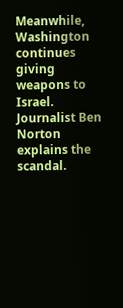Meanwhile, Washington continues giving weapons to Israel. Journalist Ben Norton explains the scandal.